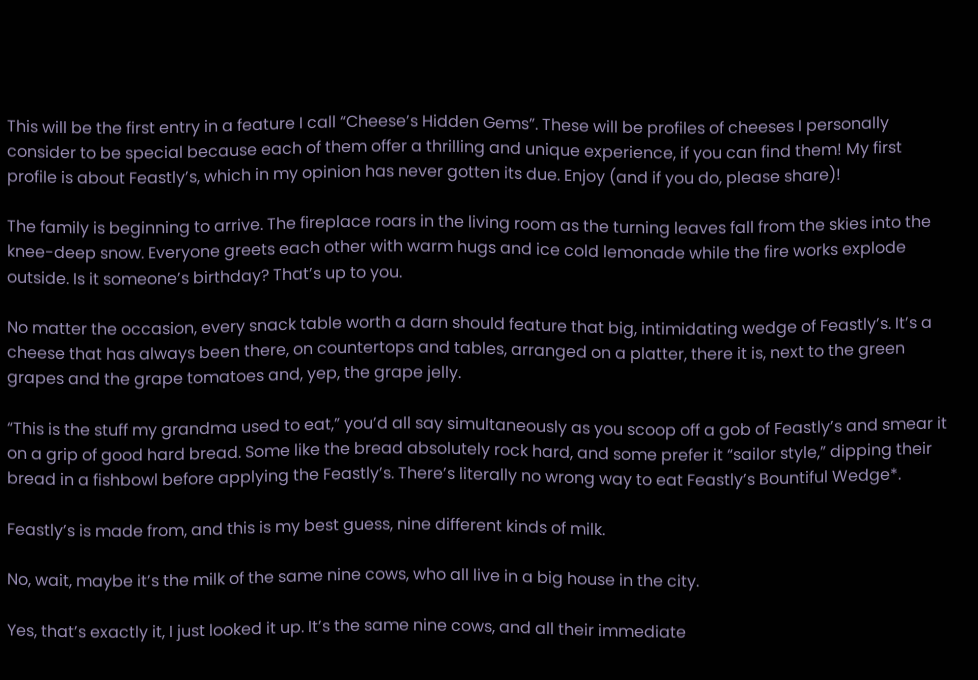This will be the first entry in a feature I call “Cheese’s Hidden Gems”. These will be profiles of cheeses I personally consider to be special because each of them offer a thrilling and unique experience, if you can find them! My first profile is about Feastly’s, which in my opinion has never gotten its due. Enjoy (and if you do, please share)!

The family is beginning to arrive. The fireplace roars in the living room as the turning leaves fall from the skies into the knee-deep snow. Everyone greets each other with warm hugs and ice cold lemonade while the fire works explode outside. Is it someone’s birthday? That’s up to you.

No matter the occasion, every snack table worth a darn should feature that big, intimidating wedge of Feastly’s. It’s a cheese that has always been there, on countertops and tables, arranged on a platter, there it is, next to the green grapes and the grape tomatoes and, yep, the grape jelly.

“This is the stuff my grandma used to eat,” you’d all say simultaneously as you scoop off a gob of Feastly’s and smear it on a grip of good hard bread. Some like the bread absolutely rock hard, and some prefer it “sailor style,” dipping their bread in a fishbowl before applying the Feastly’s. There’s literally no wrong way to eat Feastly’s Bountiful Wedge*.

Feastly’s is made from, and this is my best guess, nine different kinds of milk.

No, wait, maybe it’s the milk of the same nine cows, who all live in a big house in the city.

Yes, that’s exactly it, I just looked it up. It’s the same nine cows, and all their immediate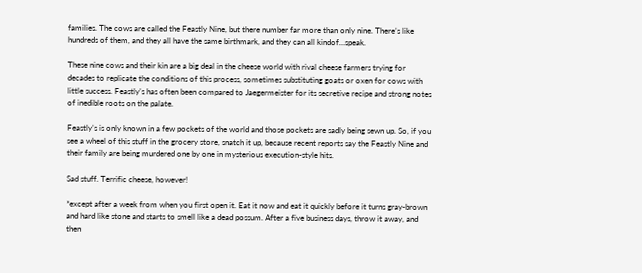families. The cows are called the Feastly Nine, but there number far more than only nine. There’s like hundreds of them, and they all have the same birthmark, and they can all kindof…speak.

These nine cows and their kin are a big deal in the cheese world with rival cheese farmers trying for decades to replicate the conditions of this process, sometimes substituting goats or oxen for cows with little success. Feastly’s has often been compared to Jaegermeister for its secretive recipe and strong notes of inedible roots on the palate.

Feastly’s is only known in a few pockets of the world and those pockets are sadly being sewn up. So, if you see a wheel of this stuff in the grocery store, snatch it up, because recent reports say the Feastly Nine and their family are being murdered one by one in mysterious execution-style hits.

Sad stuff. Terrific cheese, however!

*except after a week from when you first open it. Eat it now and eat it quickly before it turns gray-brown and hard like stone and starts to smell like a dead possum. After a five business days, throw it away, and then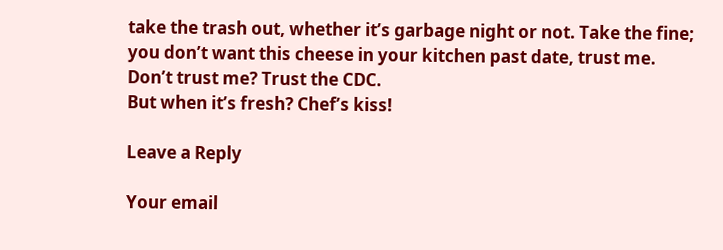take the trash out, whether it’s garbage night or not. Take the fine; you don’t want this cheese in your kitchen past date, trust me. Don’t trust me? Trust the CDC.
But when it’s fresh? Chef’s kiss!

Leave a Reply

Your email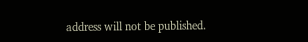address will not be published.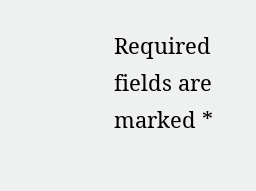Required fields are marked *